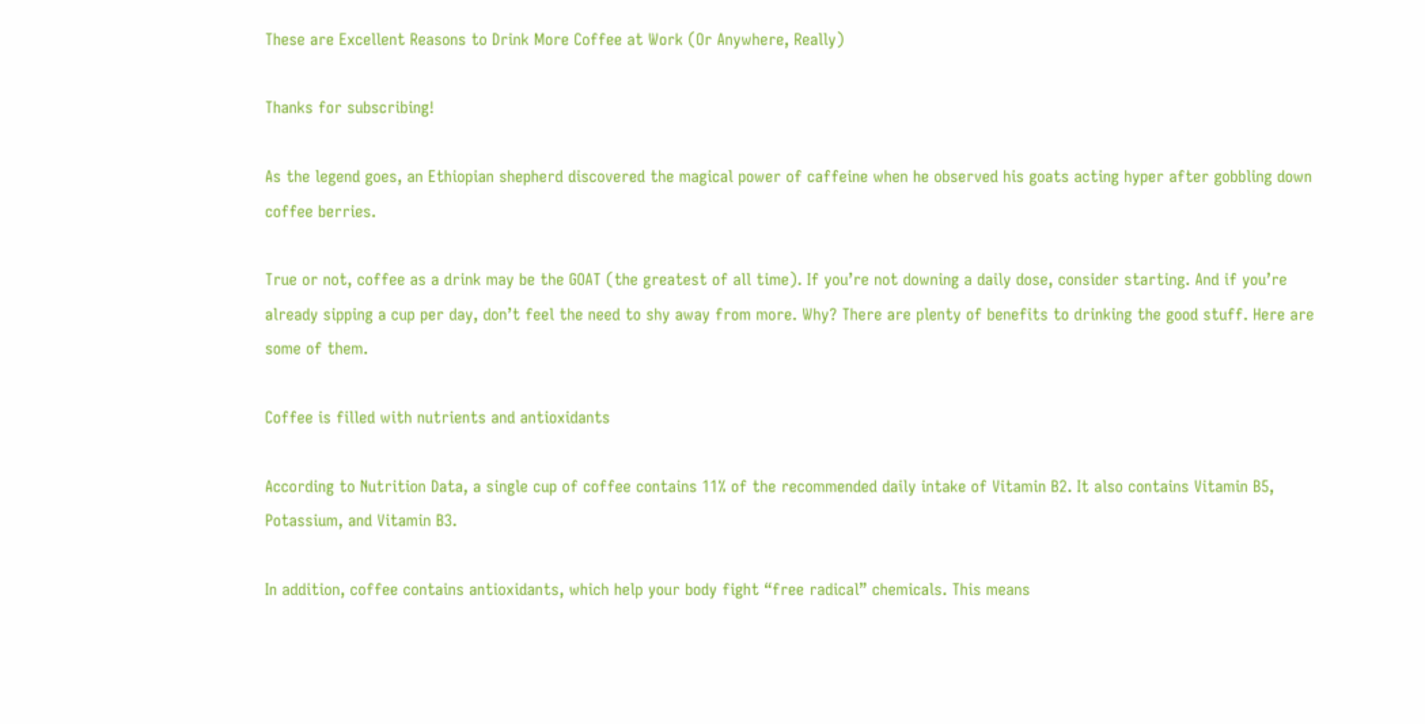These are Excellent Reasons to Drink More Coffee at Work (Or Anywhere, Really)

Thanks for subscribing!

As the legend goes, an Ethiopian shepherd discovered the magical power of caffeine when he observed his goats acting hyper after gobbling down coffee berries.

True or not, coffee as a drink may be the GOAT (the greatest of all time). If you’re not downing a daily dose, consider starting. And if you’re already sipping a cup per day, don’t feel the need to shy away from more. Why? There are plenty of benefits to drinking the good stuff. Here are some of them.

Coffee is filled with nutrients and antioxidants

According to Nutrition Data, a single cup of coffee contains 11% of the recommended daily intake of Vitamin B2. It also contains Vitamin B5, Potassium, and Vitamin B3.

In addition, coffee contains antioxidants, which help your body fight “free radical” chemicals. This means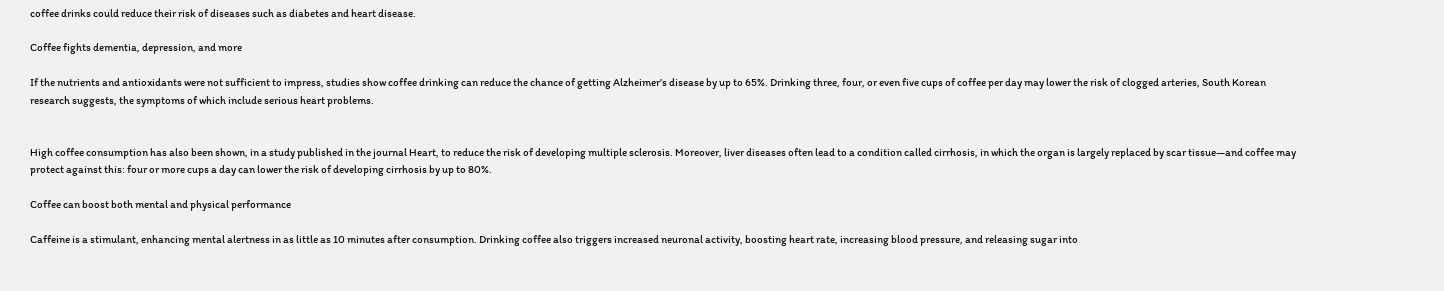coffee drinks could reduce their risk of diseases such as diabetes and heart disease.

Coffee fights dementia, depression, and more

If the nutrients and antioxidants were not sufficient to impress, studies show coffee drinking can reduce the chance of getting Alzheimer’s disease by up to 65%. Drinking three, four, or even five cups of coffee per day may lower the risk of clogged arteries, South Korean research suggests, the symptoms of which include serious heart problems.


High coffee consumption has also been shown, in a study published in the journal Heart, to reduce the risk of developing multiple sclerosis. Moreover, liver diseases often lead to a condition called cirrhosis, in which the organ is largely replaced by scar tissue—and coffee may protect against this: four or more cups a day can lower the risk of developing cirrhosis by up to 80%.

Coffee can boost both mental and physical performance

Caffeine is a stimulant, enhancing mental alertness in as little as 10 minutes after consumption. Drinking coffee also triggers increased neuronal activity, boosting heart rate, increasing blood pressure, and releasing sugar into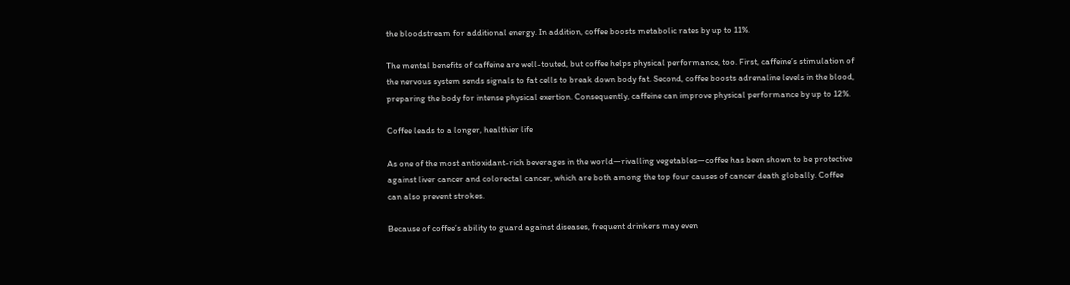the bloodstream for additional energy. In addition, coffee boosts metabolic rates by up to 11%.

The mental benefits of caffeine are well-touted, but coffee helps physical performance, too. First, caffeine’s stimulation of the nervous system sends signals to fat cells to break down body fat. Second, coffee boosts adrenaline levels in the blood, preparing the body for intense physical exertion. Consequently, caffeine can improve physical performance by up to 12%.

Coffee leads to a longer, healthier life

As one of the most antioxidant-rich beverages in the world—rivalling vegetables—coffee has been shown to be protective against liver cancer and colorectal cancer, which are both among the top four causes of cancer death globally. Coffee can also prevent strokes.

Because of coffee’s ability to guard against diseases, frequent drinkers may even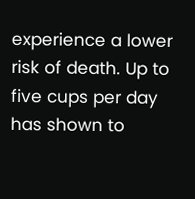experience a lower risk of death. Up to five cups per day has shown to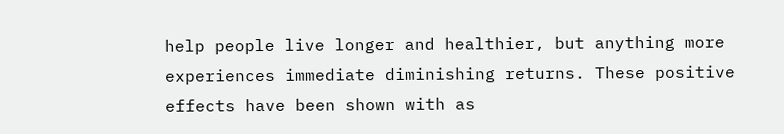help people live longer and healthier, but anything more experiences immediate diminishing returns. These positive effects have been shown with as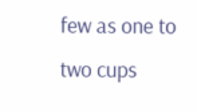few as one to two cups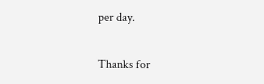per day.

Thanks for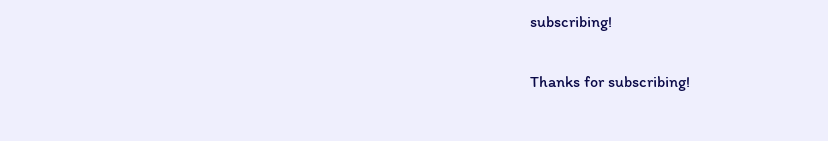subscribing!

Thanks for subscribing!